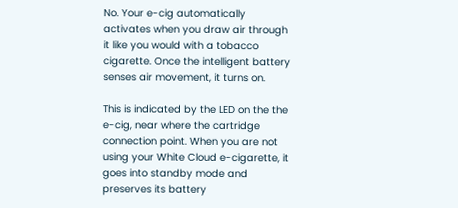No. Your e-cig automatically activates when you draw air through it like you would with a tobacco cigarette. Once the intelligent battery senses air movement, it turns on.

This is indicated by the LED on the the e-cig, near where the cartridge connection point. When you are not using your White Cloud e-cigarette, it goes into standby mode and preserves its battery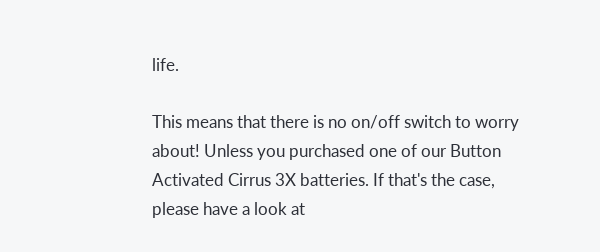life.

This means that there is no on/off switch to worry about! Unless you purchased one of our Button Activated Cirrus 3X batteries. If that's the case, please have a look at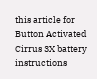this article for Button Activated Cirrus 3X battery instructions